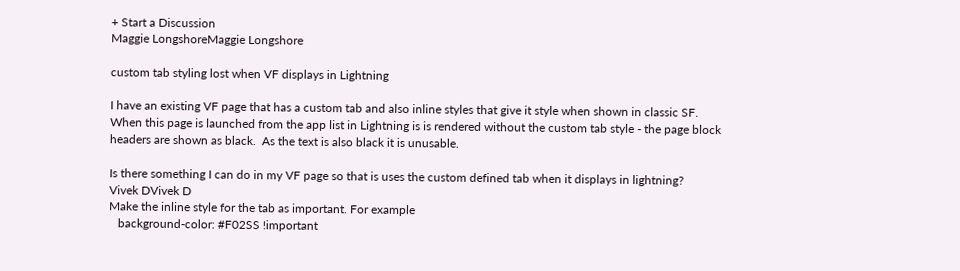+ Start a Discussion
Maggie LongshoreMaggie Longshore

custom tab styling lost when VF displays in Lightning

I have an existing VF page that has a custom tab and also inline styles that give it style when shown in classic SF.
When this page is launched from the app list in Lightning is is rendered without the custom tab style - the page block headers are shown as black.  As the text is also black it is unusable.

Is there something I can do in my VF page so that is uses the custom defined tab when it displays in lightning?
Vivek DVivek D
Make the inline style for the tab as important. For example
   background-color: #F02SS !important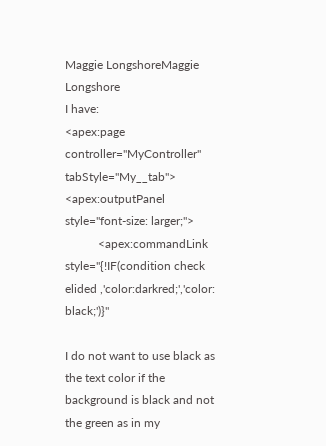Maggie LongshoreMaggie Longshore
I have:
<apex:page controller="MyController" tabStyle="My__tab">
<apex:outputPanel style="font-size: larger;">
           <apex:commandLink style="{!IF(condition check elided ,'color:darkred;','color: black;')}"

I do not want to use black as the text color if the background is black and not the green as in my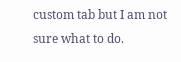custom tab but I am not sure what to do.